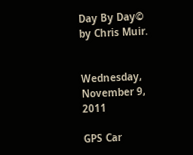Day By Day© by Chris Muir.


Wednesday, November 9, 2011

GPS Car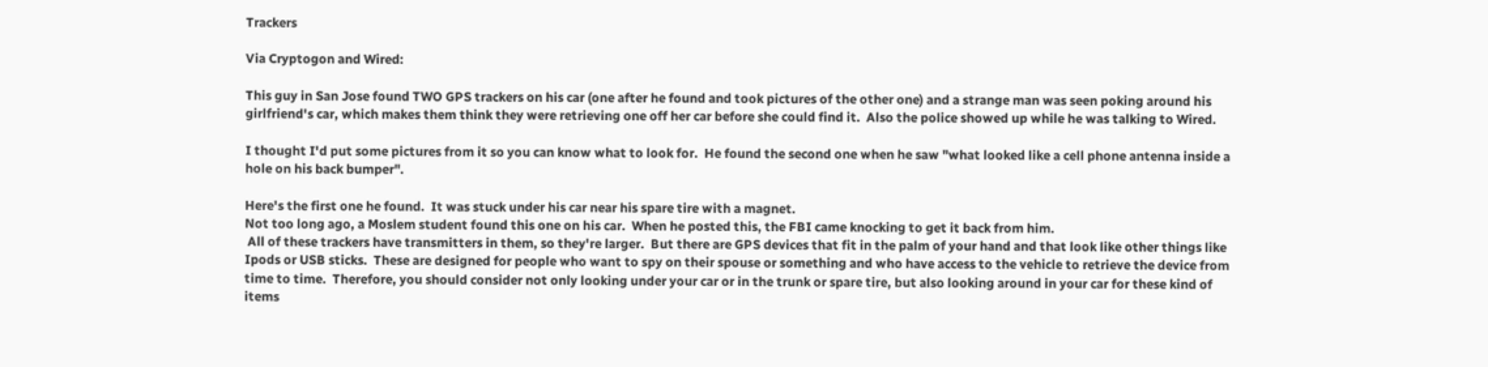Trackers

Via Cryptogon and Wired:

This guy in San Jose found TWO GPS trackers on his car (one after he found and took pictures of the other one) and a strange man was seen poking around his girlfriend's car, which makes them think they were retrieving one off her car before she could find it.  Also the police showed up while he was talking to Wired.

I thought I'd put some pictures from it so you can know what to look for.  He found the second one when he saw "what looked like a cell phone antenna inside a hole on his back bumper".

Here's the first one he found.  It was stuck under his car near his spare tire with a magnet.
Not too long ago, a Moslem student found this one on his car.  When he posted this, the FBI came knocking to get it back from him.
 All of these trackers have transmitters in them, so they're larger.  But there are GPS devices that fit in the palm of your hand and that look like other things like Ipods or USB sticks.  These are designed for people who want to spy on their spouse or something and who have access to the vehicle to retrieve the device from time to time.  Therefore, you should consider not only looking under your car or in the trunk or spare tire, but also looking around in your car for these kind of items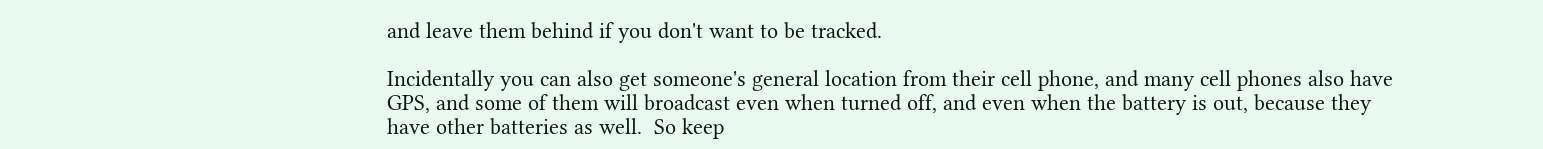and leave them behind if you don't want to be tracked.

Incidentally you can also get someone's general location from their cell phone, and many cell phones also have GPS, and some of them will broadcast even when turned off, and even when the battery is out, because they have other batteries as well.  So keep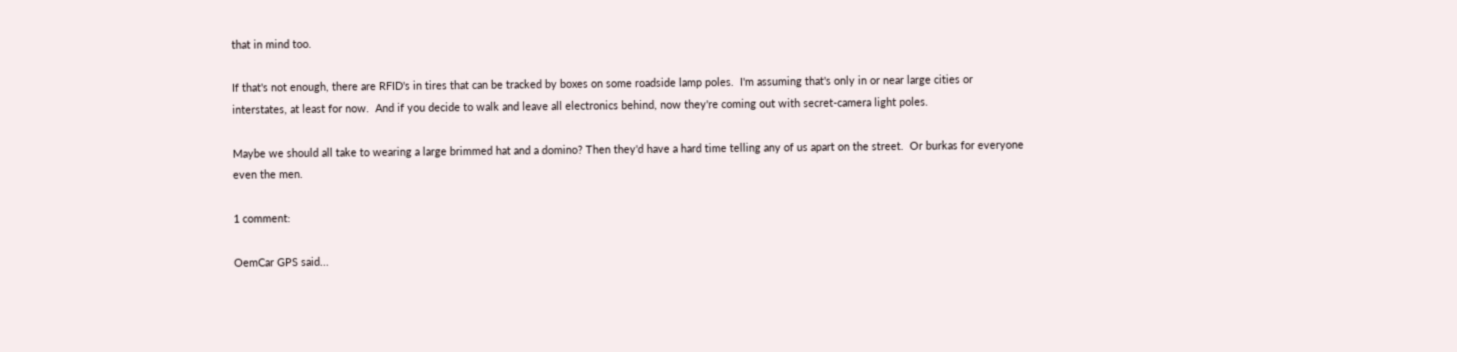that in mind too.

If that's not enough, there are RFID's in tires that can be tracked by boxes on some roadside lamp poles.  I'm assuming that's only in or near large cities or interstates, at least for now.  And if you decide to walk and leave all electronics behind, now they're coming out with secret-camera light poles.

Maybe we should all take to wearing a large brimmed hat and a domino? Then they'd have a hard time telling any of us apart on the street.  Or burkas for everyone even the men.

1 comment:

OemCar GPS said...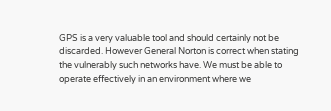GPS is a very valuable tool and should certainly not be discarded. However General Norton is correct when stating the vulnerably such networks have. We must be able to operate effectively in an environment where we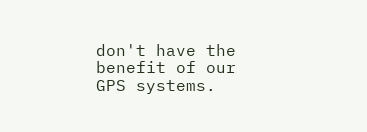don't have the benefit of our GPS systems.